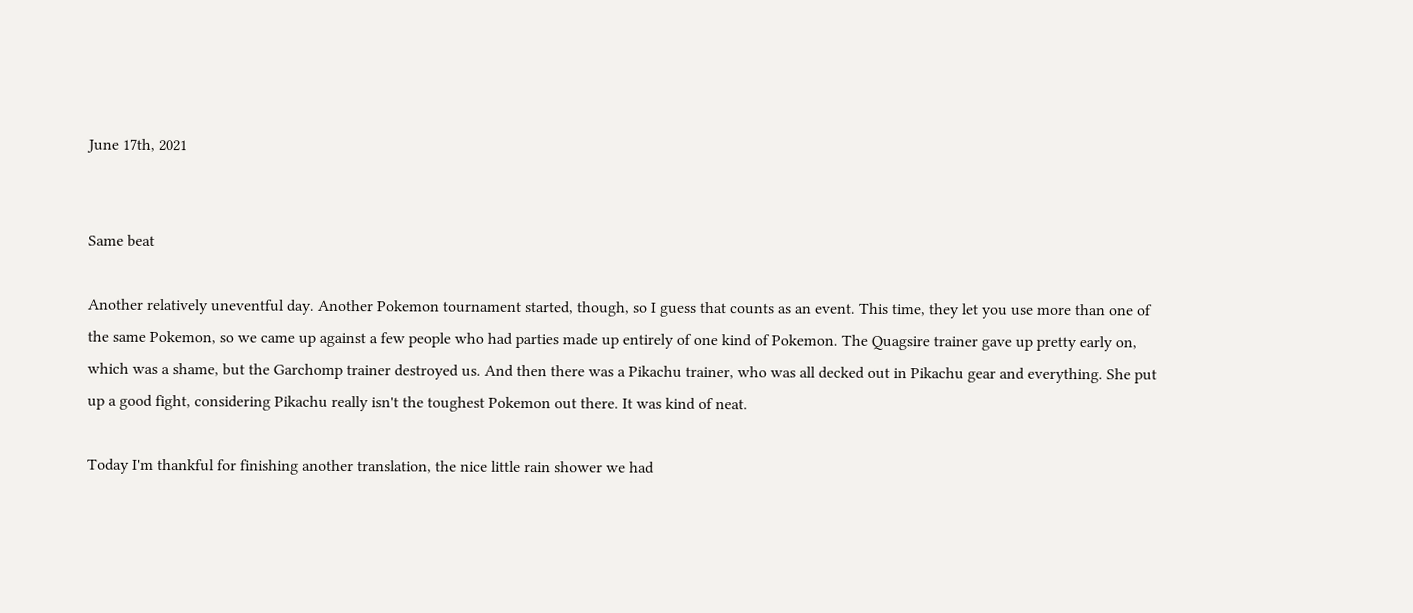June 17th, 2021


Same beat

Another relatively uneventful day. Another Pokemon tournament started, though, so I guess that counts as an event. This time, they let you use more than one of the same Pokemon, so we came up against a few people who had parties made up entirely of one kind of Pokemon. The Quagsire trainer gave up pretty early on, which was a shame, but the Garchomp trainer destroyed us. And then there was a Pikachu trainer, who was all decked out in Pikachu gear and everything. She put up a good fight, considering Pikachu really isn't the toughest Pokemon out there. It was kind of neat.

Today I'm thankful for finishing another translation, the nice little rain shower we had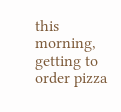this morning, getting to order pizza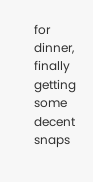for dinner, finally getting some decent snaps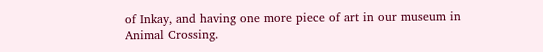of Inkay, and having one more piece of art in our museum in Animal Crossing.